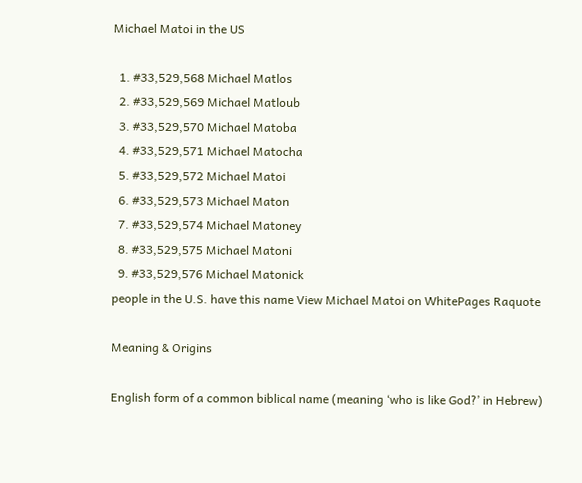Michael Matoi in the US

  1. #33,529,568 Michael Matlos
  2. #33,529,569 Michael Matloub
  3. #33,529,570 Michael Matoba
  4. #33,529,571 Michael Matocha
  5. #33,529,572 Michael Matoi
  6. #33,529,573 Michael Maton
  7. #33,529,574 Michael Matoney
  8. #33,529,575 Michael Matoni
  9. #33,529,576 Michael Matonick
people in the U.S. have this name View Michael Matoi on WhitePages Raquote

Meaning & Origins

English form of a common biblical name (meaning ‘who is like God?’ in Hebrew)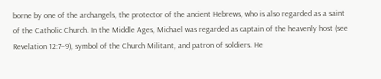borne by one of the archangels, the protector of the ancient Hebrews, who is also regarded as a saint of the Catholic Church. In the Middle Ages, Michael was regarded as captain of the heavenly host (see Revelation 12:7–9), symbol of the Church Militant, and patron of soldiers. He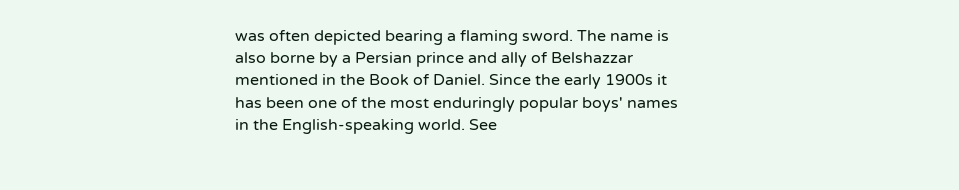was often depicted bearing a flaming sword. The name is also borne by a Persian prince and ally of Belshazzar mentioned in the Book of Daniel. Since the early 1900s it has been one of the most enduringly popular boys' names in the English-speaking world. See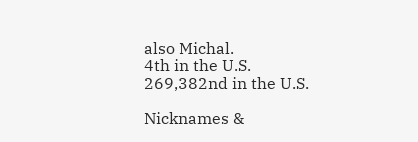also Michal.
4th in the U.S.
269,382nd in the U.S.

Nicknames &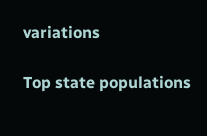variations

Top state populations